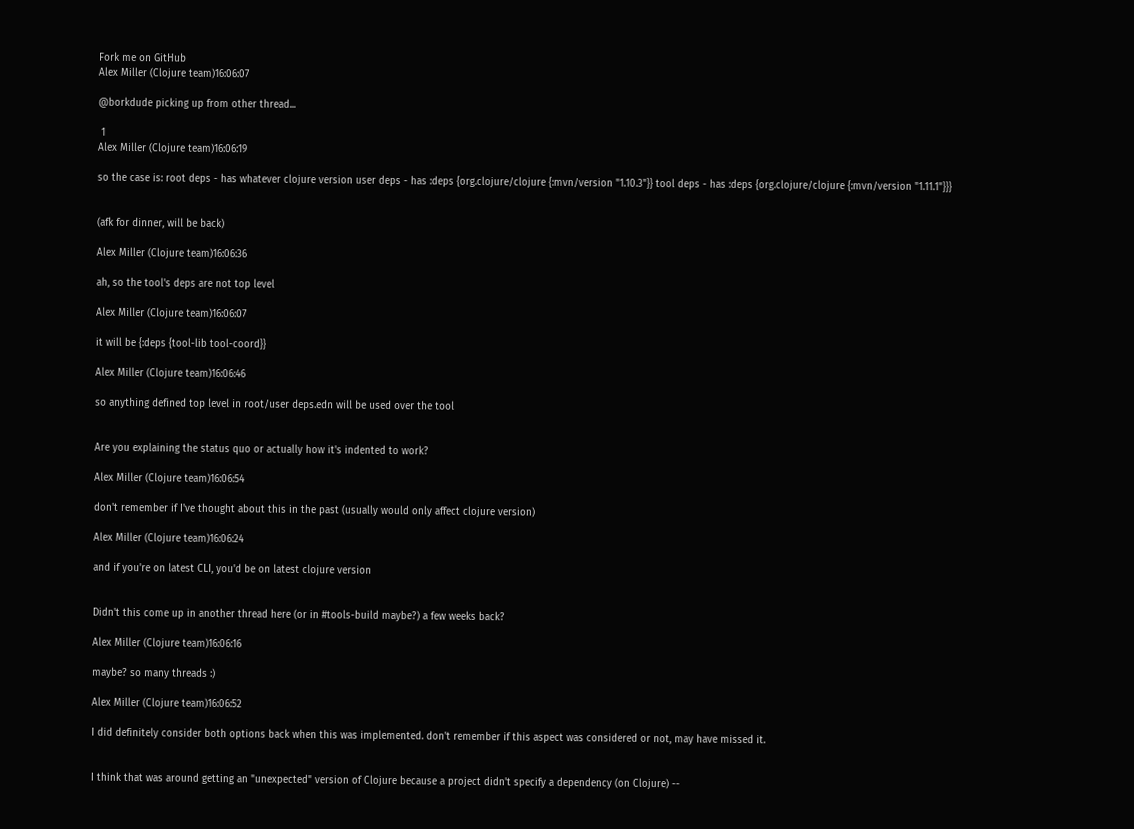Fork me on GitHub
Alex Miller (Clojure team)16:06:07

@borkdude picking up from other thread...

 1
Alex Miller (Clojure team)16:06:19

so the case is: root deps - has whatever clojure version user deps - has :deps {org.clojure/clojure {:mvn/version "1.10.3"}} tool deps - has :deps {org.clojure/clojure {:mvn/version "1.11.1"}}}


(afk for dinner, will be back)

Alex Miller (Clojure team)16:06:36

ah, so the tool's deps are not top level

Alex Miller (Clojure team)16:06:07

it will be {:deps {tool-lib tool-coord}}

Alex Miller (Clojure team)16:06:46

so anything defined top level in root/user deps.edn will be used over the tool


Are you explaining the status quo or actually how it's indented to work?

Alex Miller (Clojure team)16:06:54

don't remember if I've thought about this in the past (usually would only affect clojure version)

Alex Miller (Clojure team)16:06:24

and if you're on latest CLI, you'd be on latest clojure version


Didn't this come up in another thread here (or in #tools-build maybe?) a few weeks back?

Alex Miller (Clojure team)16:06:16

maybe? so many threads :)

Alex Miller (Clojure team)16:06:52

I did definitely consider both options back when this was implemented. don't remember if this aspect was considered or not, may have missed it.


I think that was around getting an "unexpected" version of Clojure because a project didn't specify a dependency (on Clojure) --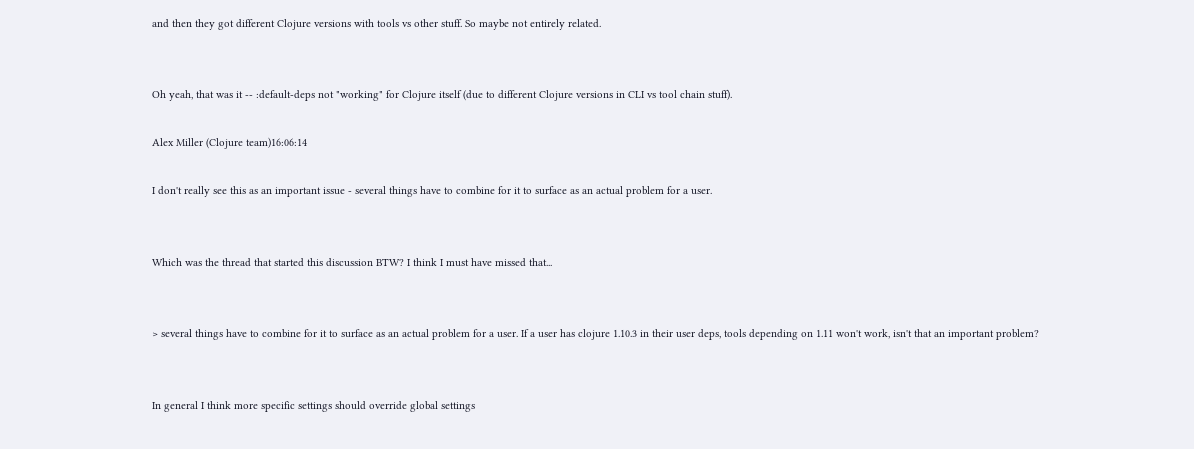and then they got different Clojure versions with tools vs other stuff. So maybe not entirely related.


Oh yeah, that was it -- :default-deps not "working" for Clojure itself (due to different Clojure versions in CLI vs tool chain stuff).

Alex Miller (Clojure team)16:06:14

I don't really see this as an important issue - several things have to combine for it to surface as an actual problem for a user.


Which was the thread that started this discussion BTW? I think I must have missed that...


> several things have to combine for it to surface as an actual problem for a user. If a user has clojure 1.10.3 in their user deps, tools depending on 1.11 won't work, isn't that an important problem?


In general I think more specific settings should override global settings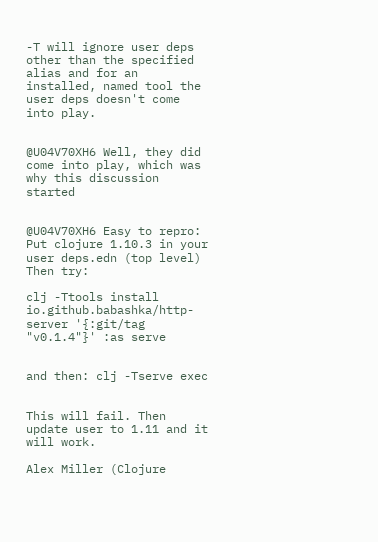-T will ignore user deps other than the specified alias and for an installed, named tool the user deps doesn't come into play.


@U04V70XH6 Well, they did come into play, which was why this discussion started


@U04V70XH6 Easy to repro: Put clojure 1.10.3 in your user deps.edn (top level) Then try:

clj -Ttools install io.github.babashka/http-server '{:git/tag "v0.1.4"}' :as serve


and then: clj -Tserve exec


This will fail. Then update user to 1.11 and it will work.

Alex Miller (Clojure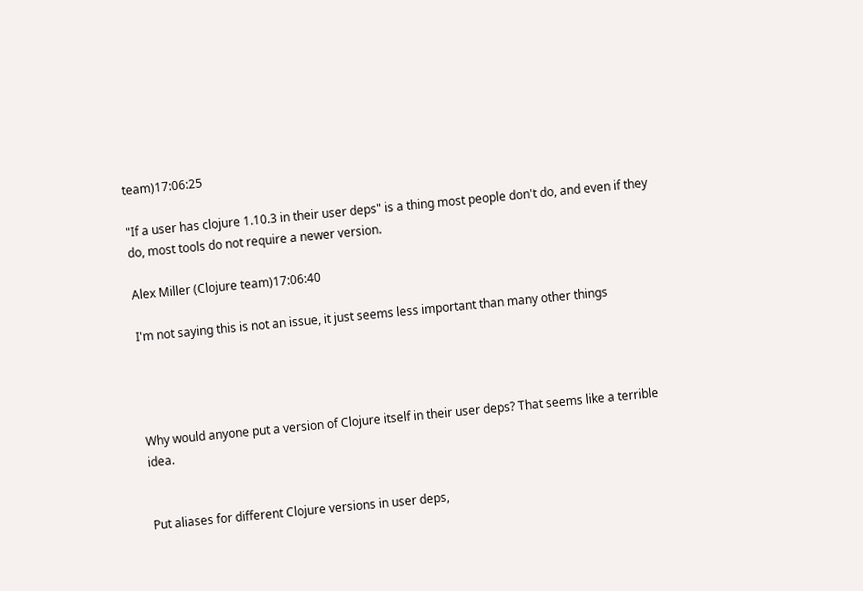team)17:06:25

"If a user has clojure 1.10.3 in their user deps" is a thing most people don't do, and even if they do, most tools do not require a newer version.

Alex Miller (Clojure team)17:06:40

I'm not saying this is not an issue, it just seems less important than many other things




Why would anyone put a version of Clojure itself in their user deps? That seems like a terrible idea.


Put aliases for different Clojure versions in user deps,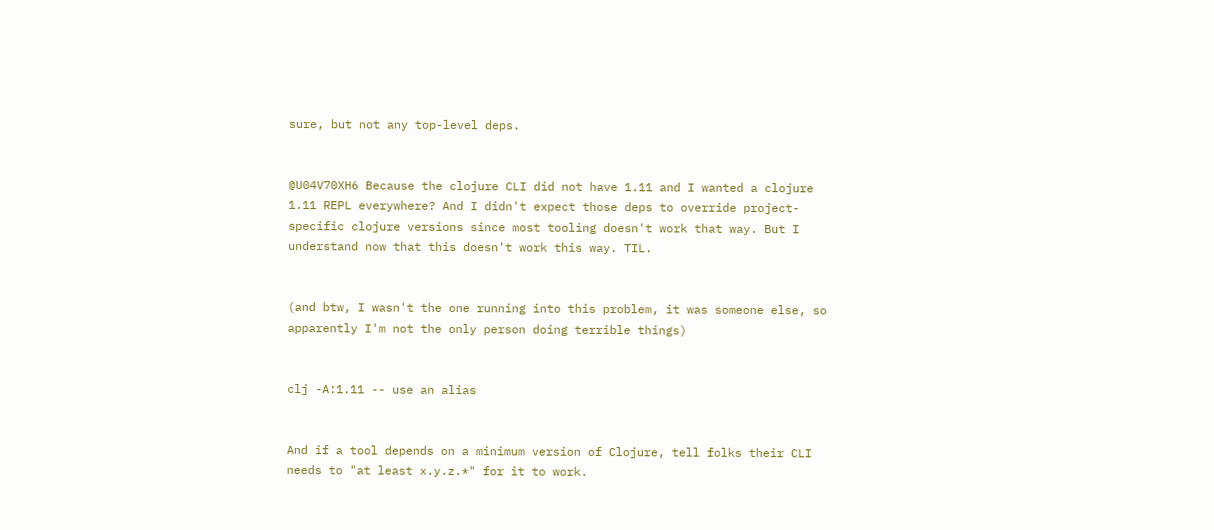sure, but not any top-level deps.


@U04V70XH6 Because the clojure CLI did not have 1.11 and I wanted a clojure 1.11 REPL everywhere? And I didn't expect those deps to override project-specific clojure versions since most tooling doesn't work that way. But I understand now that this doesn't work this way. TIL.


(and btw, I wasn't the one running into this problem, it was someone else, so apparently I'm not the only person doing terrible things)


clj -A:1.11 -- use an alias


And if a tool depends on a minimum version of Clojure, tell folks their CLI needs to "at least x.y.z.*" for it to work.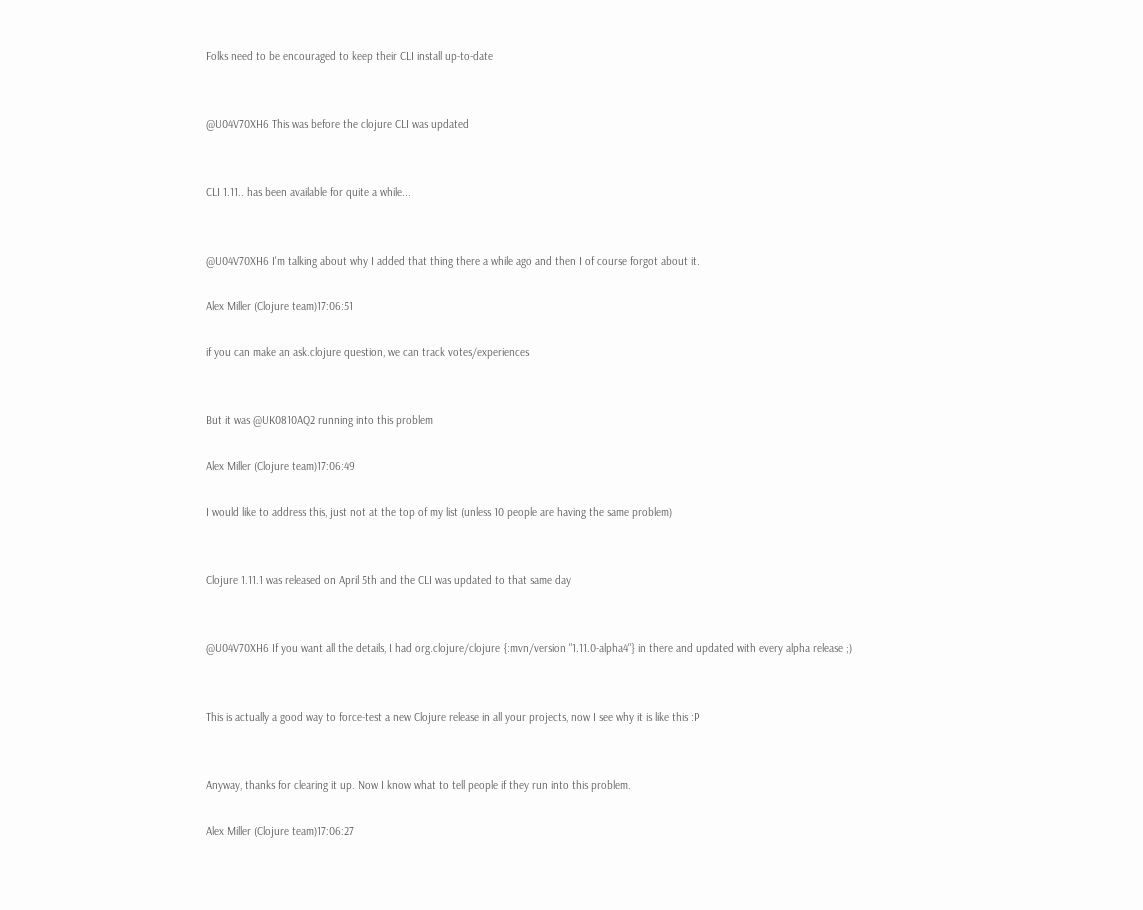Folks need to be encouraged to keep their CLI install up-to-date


@U04V70XH6 This was before the clojure CLI was updated


CLI 1.11.. has been available for quite a while...


@U04V70XH6 I'm talking about why I added that thing there a while ago and then I of course forgot about it.

Alex Miller (Clojure team)17:06:51

if you can make an ask.clojure question, we can track votes/experiences


But it was @UK0810AQ2 running into this problem

Alex Miller (Clojure team)17:06:49

I would like to address this, just not at the top of my list (unless 10 people are having the same problem)


Clojure 1.11.1 was released on April 5th and the CLI was updated to that same day


@U04V70XH6 If you want all the details, I had org.clojure/clojure {:mvn/version "1.11.0-alpha4"} in there and updated with every alpha release ;)


This is actually a good way to force-test a new Clojure release in all your projects, now I see why it is like this :P


Anyway, thanks for clearing it up. Now I know what to tell people if they run into this problem.

Alex Miller (Clojure team)17:06:27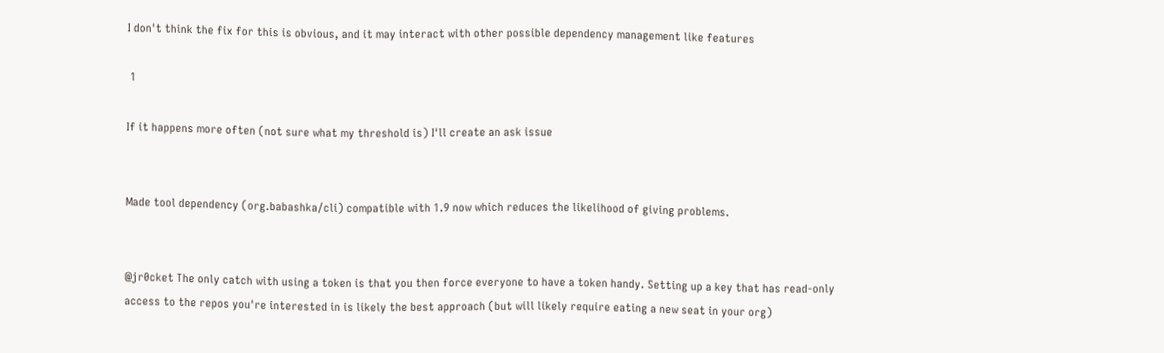I don't think the fix for this is obvious, and it may interact with other possible dependency management like features

 1

If it happens more often (not sure what my threshold is) I'll create an ask issue


Made tool dependency (org.babashka/cli) compatible with 1.9 now which reduces the likelihood of giving problems.


@jr0cket The only catch with using a token is that you then force everyone to have a token handy. Setting up a key that has read-only access to the repos you're interested in is likely the best approach (but will likely require eating a new seat in your org)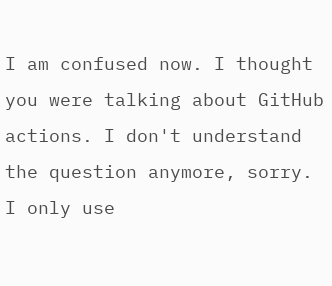I am confused now. I thought you were talking about GitHub actions. I don't understand the question anymore, sorry. I only use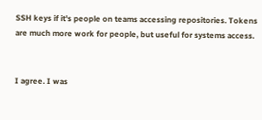SSH keys if it's people on teams accessing repositories. Tokens are much more work for people, but useful for systems access.


I agree. I was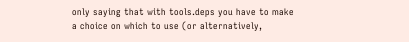only saying that with tools.deps you have to make a choice on which to use (or alternatively,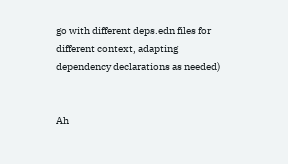go with different deps.edn files for different context, adapting dependency declarations as needed)


Ah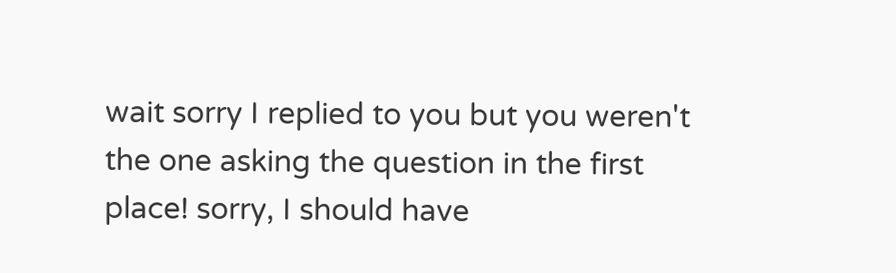wait sorry I replied to you but you weren't the one asking the question in the first place! sorry, I should have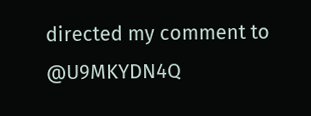directed my comment to @U9MKYDN4Q